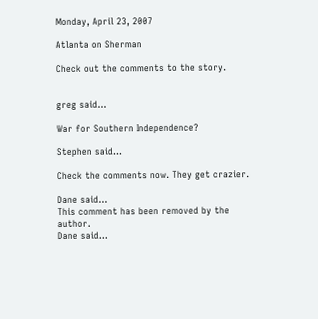Monday, April 23, 2007

Atlanta on Sherman

Check out the comments to the story.


greg said...

War for Southern Independence?

Stephen said...

Check the comments now. They get crazier.

Dane said...
This comment has been removed by the author.
Dane said...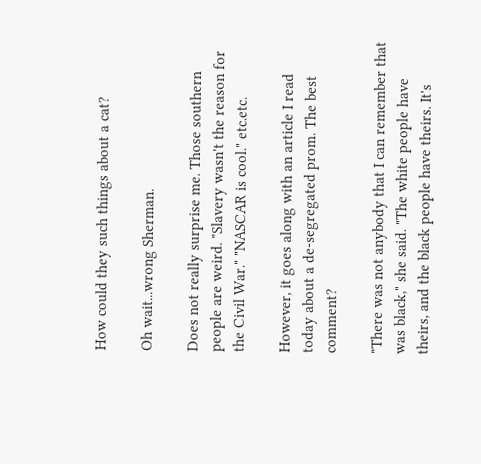How could they such things about a cat?

Oh wait...wrong Sherman.

Does not really surprise me. Those southern people are weird. "Slavery wasn't the reason for the Civil War." "NASCAR is cool." etc.etc.

However, it goes along with an article I read today about a de-segregated prom. The best comment?

"There was not anybody that I can remember that was black," she said. "The white people have theirs, and the black people have theirs. It's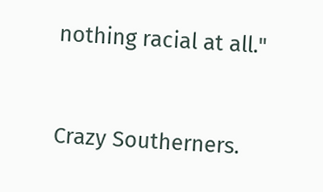nothing racial at all."


Crazy Southerners.